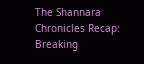The Shannara Chronicles Recap: Breaking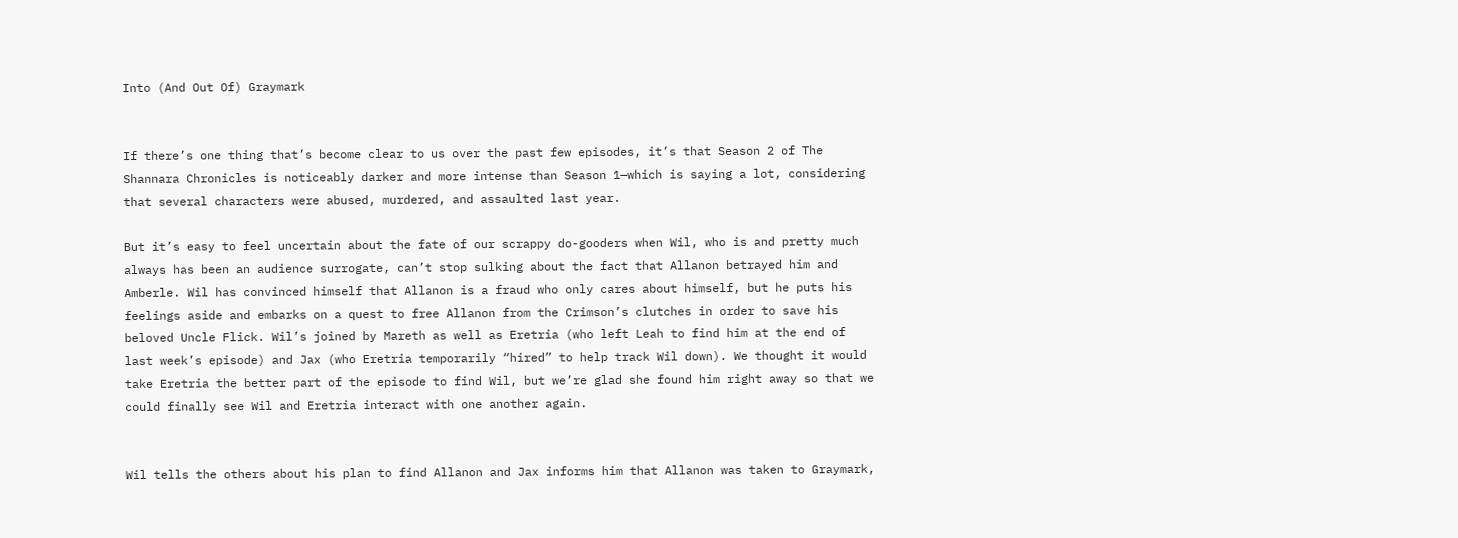Into (And Out Of) Graymark


If there’s one thing that’s become clear to us over the past few episodes, it’s that Season 2 of The Shannara Chronicles is noticeably darker and more intense than Season 1—which is saying a lot, considering that several characters were abused, murdered, and assaulted last year.

But it’s easy to feel uncertain about the fate of our scrappy do-gooders when Wil, who is and pretty much always has been an audience surrogate, can’t stop sulking about the fact that Allanon betrayed him and Amberle. Wil has convinced himself that Allanon is a fraud who only cares about himself, but he puts his feelings aside and embarks on a quest to free Allanon from the Crimson’s clutches in order to save his beloved Uncle Flick. Wil’s joined by Mareth as well as Eretria (who left Leah to find him at the end of last week’s episode) and Jax (who Eretria temporarily “hired” to help track Wil down). We thought it would take Eretria the better part of the episode to find Wil, but we’re glad she found him right away so that we could finally see Wil and Eretria interact with one another again.


Wil tells the others about his plan to find Allanon and Jax informs him that Allanon was taken to Graymark,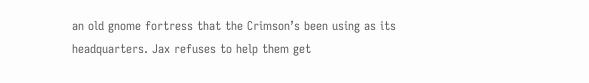an old gnome fortress that the Crimson’s been using as its headquarters. Jax refuses to help them get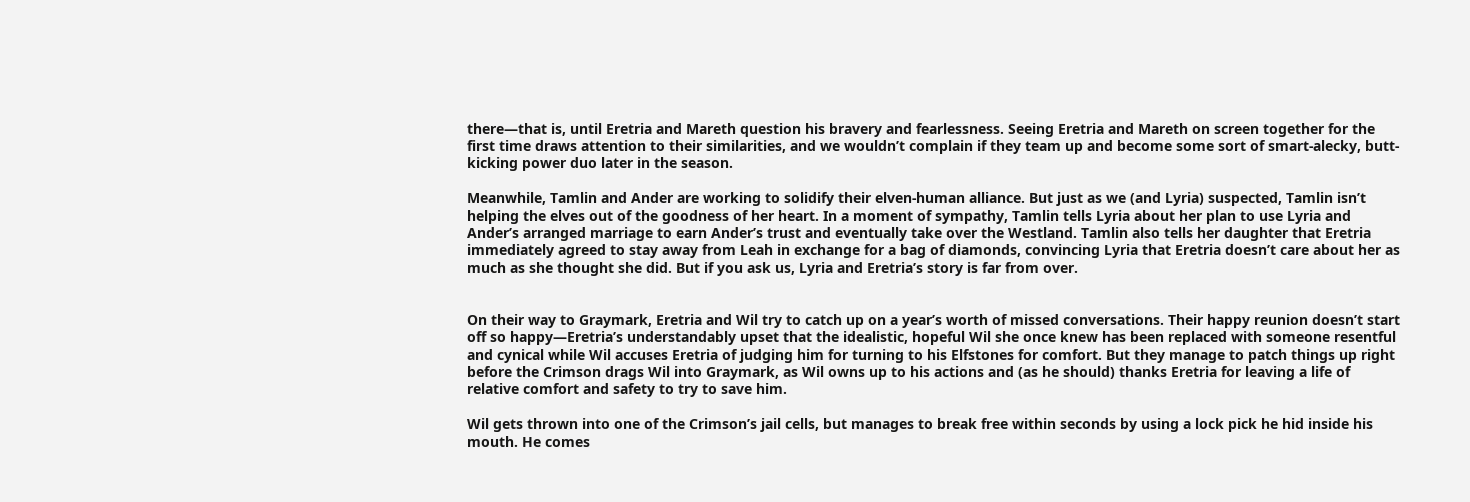there—that is, until Eretria and Mareth question his bravery and fearlessness. Seeing Eretria and Mareth on screen together for the first time draws attention to their similarities, and we wouldn’t complain if they team up and become some sort of smart-alecky, butt-kicking power duo later in the season.

Meanwhile, Tamlin and Ander are working to solidify their elven-human alliance. But just as we (and Lyria) suspected, Tamlin isn’t helping the elves out of the goodness of her heart. In a moment of sympathy, Tamlin tells Lyria about her plan to use Lyria and Ander’s arranged marriage to earn Ander’s trust and eventually take over the Westland. Tamlin also tells her daughter that Eretria immediately agreed to stay away from Leah in exchange for a bag of diamonds, convincing Lyria that Eretria doesn’t care about her as much as she thought she did. But if you ask us, Lyria and Eretria’s story is far from over.


On their way to Graymark, Eretria and Wil try to catch up on a year’s worth of missed conversations. Their happy reunion doesn’t start off so happy—Eretria’s understandably upset that the idealistic, hopeful Wil she once knew has been replaced with someone resentful and cynical while Wil accuses Eretria of judging him for turning to his Elfstones for comfort. But they manage to patch things up right before the Crimson drags Wil into Graymark, as Wil owns up to his actions and (as he should) thanks Eretria for leaving a life of relative comfort and safety to try to save him.

Wil gets thrown into one of the Crimson’s jail cells, but manages to break free within seconds by using a lock pick he hid inside his mouth. He comes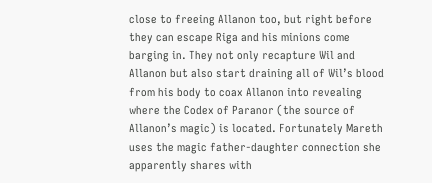close to freeing Allanon too, but right before they can escape Riga and his minions come barging in. They not only recapture Wil and Allanon but also start draining all of Wil’s blood from his body to coax Allanon into revealing where the Codex of Paranor (the source of Allanon’s magic) is located. Fortunately Mareth uses the magic father-daughter connection she apparently shares with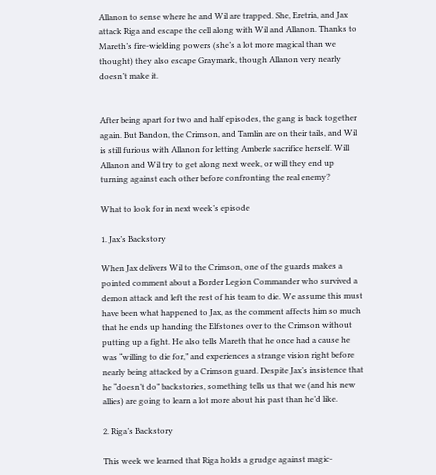Allanon to sense where he and Wil are trapped. She, Eretria, and Jax attack Riga and escape the cell along with Wil and Allanon. Thanks to Mareth’s fire-wielding powers (she’s a lot more magical than we thought) they also escape Graymark, though Allanon very nearly doesn’t make it.


After being apart for two and half episodes, the gang is back together again. But Bandon, the Crimson, and Tamlin are on their tails, and Wil is still furious with Allanon for letting Amberle sacrifice herself. Will Allanon and Wil try to get along next week, or will they end up turning against each other before confronting the real enemy?

What to look for in next week’s episode

1. Jax’s Backstory

When Jax delivers Wil to the Crimson, one of the guards makes a pointed comment about a Border Legion Commander who survived a demon attack and left the rest of his team to die. We assume this must have been what happened to Jax, as the comment affects him so much that he ends up handing the Elfstones over to the Crimson without putting up a fight. He also tells Mareth that he once had a cause he was “willing to die for,” and experiences a strange vision right before nearly being attacked by a Crimson guard. Despite Jax’s insistence that he “doesn’t do” backstories, something tells us that we (and his new allies) are going to learn a lot more about his past than he’d like.

2. Riga’s Backstory

This week we learned that Riga holds a grudge against magic-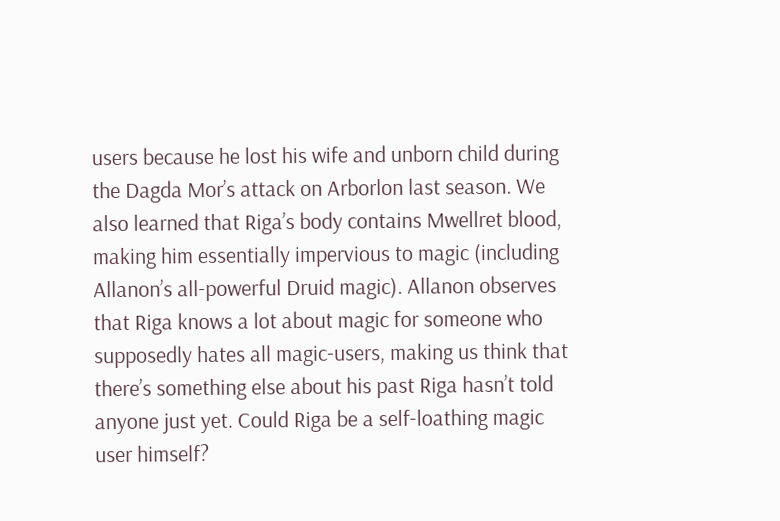users because he lost his wife and unborn child during the Dagda Mor’s attack on Arborlon last season. We also learned that Riga’s body contains Mwellret blood, making him essentially impervious to magic (including Allanon’s all-powerful Druid magic). Allanon observes that Riga knows a lot about magic for someone who supposedly hates all magic-users, making us think that there’s something else about his past Riga hasn’t told anyone just yet. Could Riga be a self-loathing magic user himself?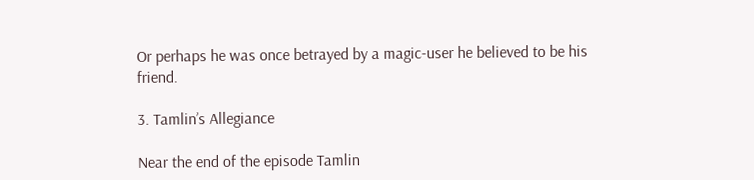Or perhaps he was once betrayed by a magic-user he believed to be his friend.

3. Tamlin’s Allegiance

Near the end of the episode Tamlin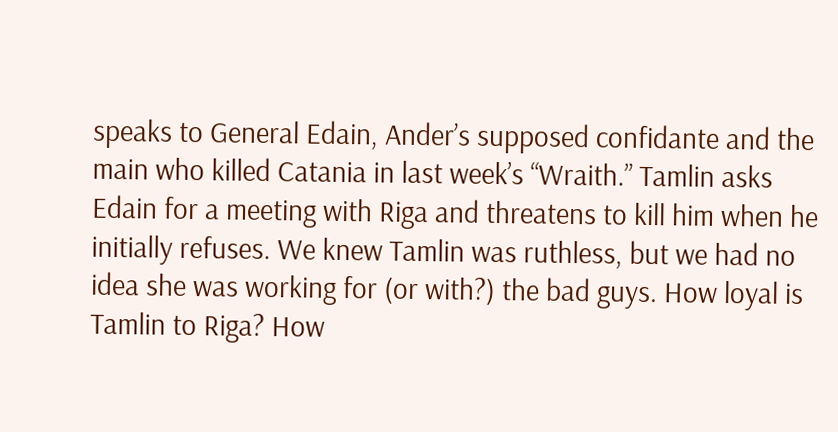speaks to General Edain, Ander’s supposed confidante and the main who killed Catania in last week’s “Wraith.” Tamlin asks Edain for a meeting with Riga and threatens to kill him when he initially refuses. We knew Tamlin was ruthless, but we had no idea she was working for (or with?) the bad guys. How loyal is Tamlin to Riga? How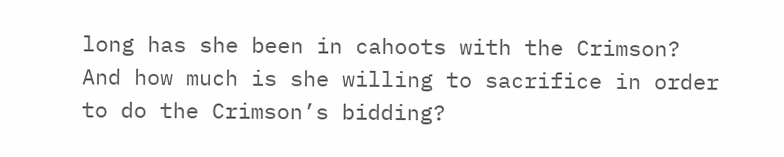long has she been in cahoots with the Crimson? And how much is she willing to sacrifice in order to do the Crimson’s bidding?